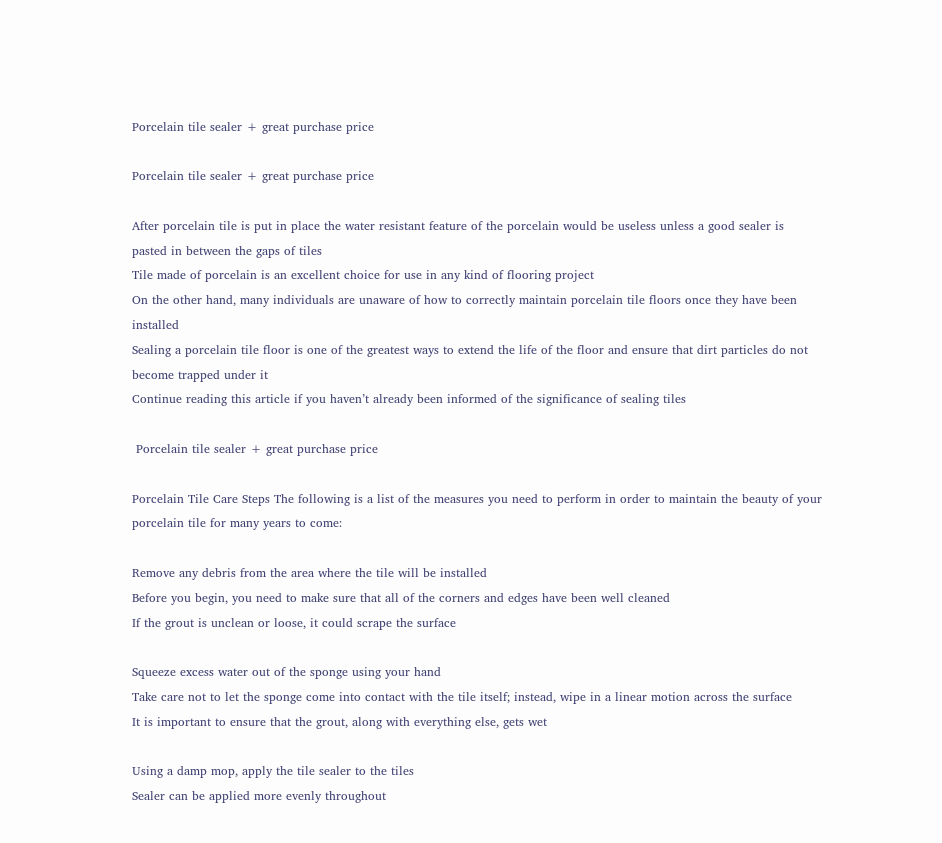Porcelain tile sealer + great purchase price

Porcelain tile sealer + great purchase price

After porcelain tile is put in place the water resistant feature of the porcelain would be useless unless a good sealer is pasted in between the gaps of tiles
Tile made of porcelain is an excellent choice for use in any kind of flooring project
On the other hand, many individuals are unaware of how to correctly maintain porcelain tile floors once they have been installed
Sealing a porcelain tile floor is one of the greatest ways to extend the life of the floor and ensure that dirt particles do not become trapped under it
Continue reading this article if you haven’t already been informed of the significance of sealing tiles

 Porcelain tile sealer + great purchase price

Porcelain Tile Care Steps The following is a list of the measures you need to perform in order to maintain the beauty of your porcelain tile for many years to come:

Remove any debris from the area where the tile will be installed
Before you begin, you need to make sure that all of the corners and edges have been well cleaned
If the grout is unclean or loose, it could scrape the surface

Squeeze excess water out of the sponge using your hand
Take care not to let the sponge come into contact with the tile itself; instead, wipe in a linear motion across the surface
It is important to ensure that the grout, along with everything else, gets wet

Using a damp mop, apply the tile sealer to the tiles
Sealer can be applied more evenly throughout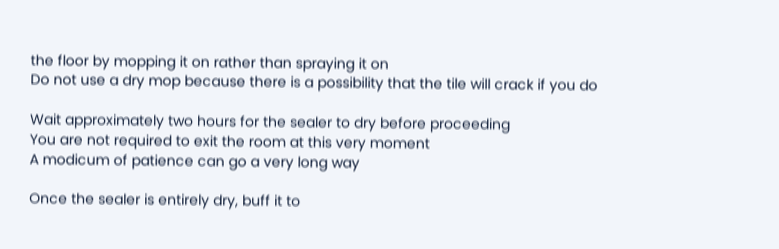the floor by mopping it on rather than spraying it on
Do not use a dry mop because there is a possibility that the tile will crack if you do

Wait approximately two hours for the sealer to dry before proceeding
You are not required to exit the room at this very moment
A modicum of patience can go a very long way

Once the sealer is entirely dry, buff it to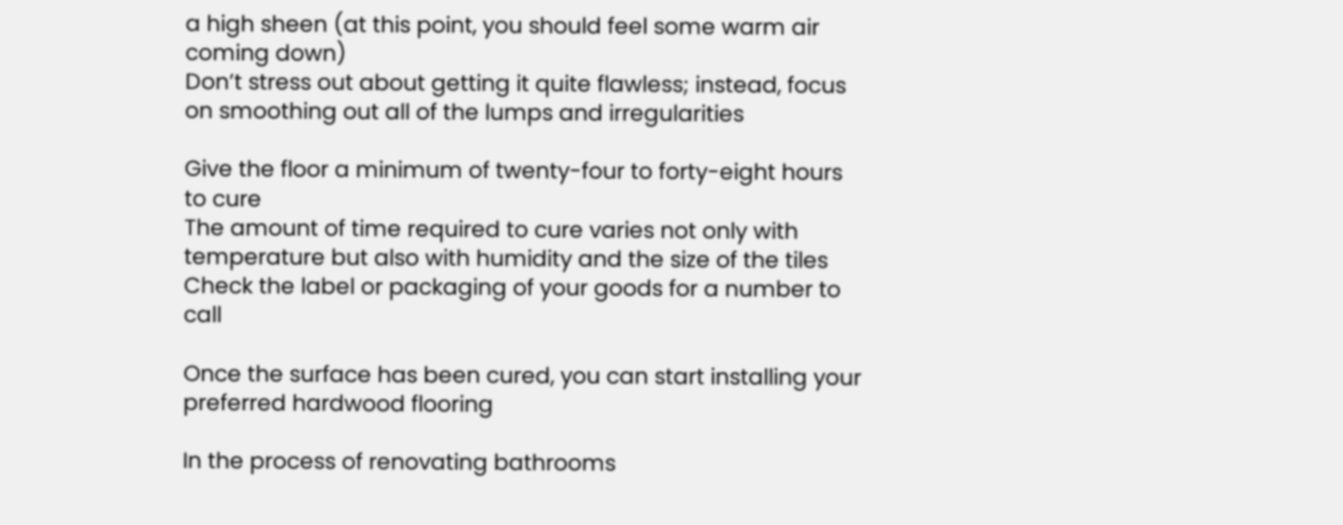a high sheen (at this point, you should feel some warm air coming down)
Don’t stress out about getting it quite flawless; instead, focus on smoothing out all of the lumps and irregularities

Give the floor a minimum of twenty-four to forty-eight hours to cure
The amount of time required to cure varies not only with temperature but also with humidity and the size of the tiles
Check the label or packaging of your goods for a number to call

Once the surface has been cured, you can start installing your preferred hardwood flooring

In the process of renovating bathrooms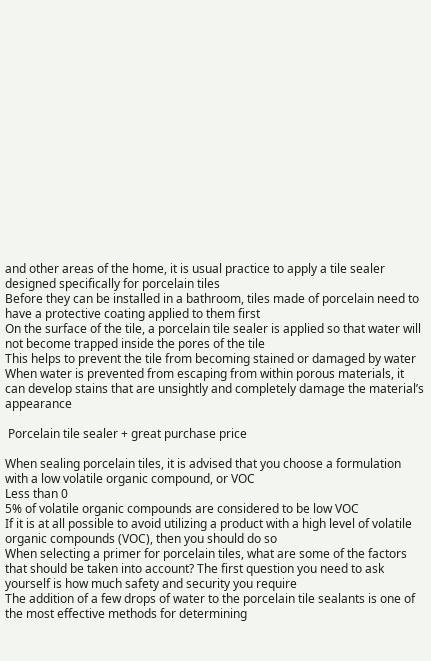and other areas of the home, it is usual practice to apply a tile sealer designed specifically for porcelain tiles
Before they can be installed in a bathroom, tiles made of porcelain need to have a protective coating applied to them first
On the surface of the tile, a porcelain tile sealer is applied so that water will not become trapped inside the pores of the tile
This helps to prevent the tile from becoming stained or damaged by water
When water is prevented from escaping from within porous materials, it can develop stains that are unsightly and completely damage the material’s appearance

 Porcelain tile sealer + great purchase price

When sealing porcelain tiles, it is advised that you choose a formulation with a low volatile organic compound, or VOC
Less than 0
5% of volatile organic compounds are considered to be low VOC
If it is at all possible to avoid utilizing a product with a high level of volatile organic compounds (VOC), then you should do so
When selecting a primer for porcelain tiles, what are some of the factors that should be taken into account? The first question you need to ask yourself is how much safety and security you require
The addition of a few drops of water to the porcelain tile sealants is one of the most effective methods for determining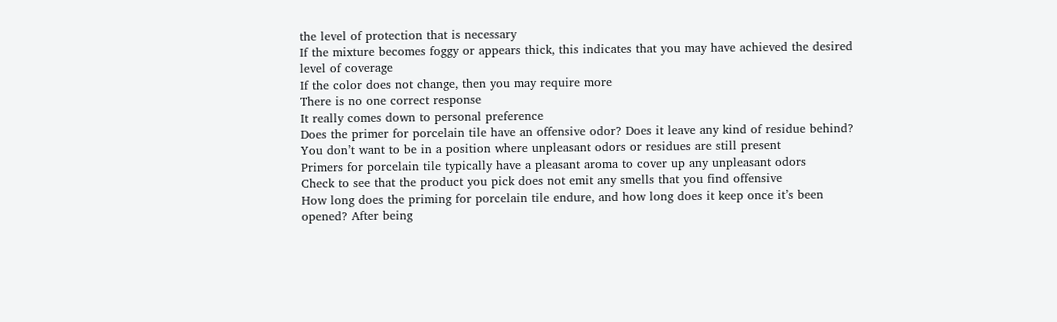the level of protection that is necessary
If the mixture becomes foggy or appears thick, this indicates that you may have achieved the desired level of coverage
If the color does not change, then you may require more
There is no one correct response
It really comes down to personal preference
Does the primer for porcelain tile have an offensive odor? Does it leave any kind of residue behind? You don’t want to be in a position where unpleasant odors or residues are still present
Primers for porcelain tile typically have a pleasant aroma to cover up any unpleasant odors
Check to see that the product you pick does not emit any smells that you find offensive
How long does the priming for porcelain tile endure, and how long does it keep once it’s been opened? After being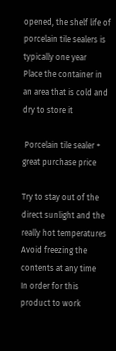opened, the shelf life of porcelain tile sealers is typically one year
Place the container in an area that is cold and dry to store it

 Porcelain tile sealer + great purchase price

Try to stay out of the direct sunlight and the really hot temperatures
Avoid freezing the contents at any time
In order for this product to work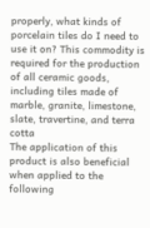properly, what kinds of porcelain tiles do I need to use it on? This commodity is required for the production of all ceramic goods, including tiles made of marble, granite, limestone, slate, travertine, and terra cotta
The application of this product is also beneficial when applied to the following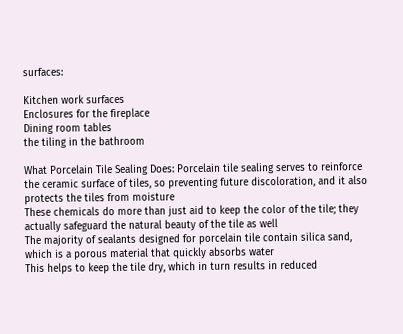surfaces:

Kitchen work surfaces
Enclosures for the fireplace
Dining room tables
the tiling in the bathroom

What Porcelain Tile Sealing Does: Porcelain tile sealing serves to reinforce the ceramic surface of tiles, so preventing future discoloration, and it also protects the tiles from moisture
These chemicals do more than just aid to keep the color of the tile; they actually safeguard the natural beauty of the tile as well
The majority of sealants designed for porcelain tile contain silica sand, which is a porous material that quickly absorbs water
This helps to keep the tile dry, which in turn results in reduced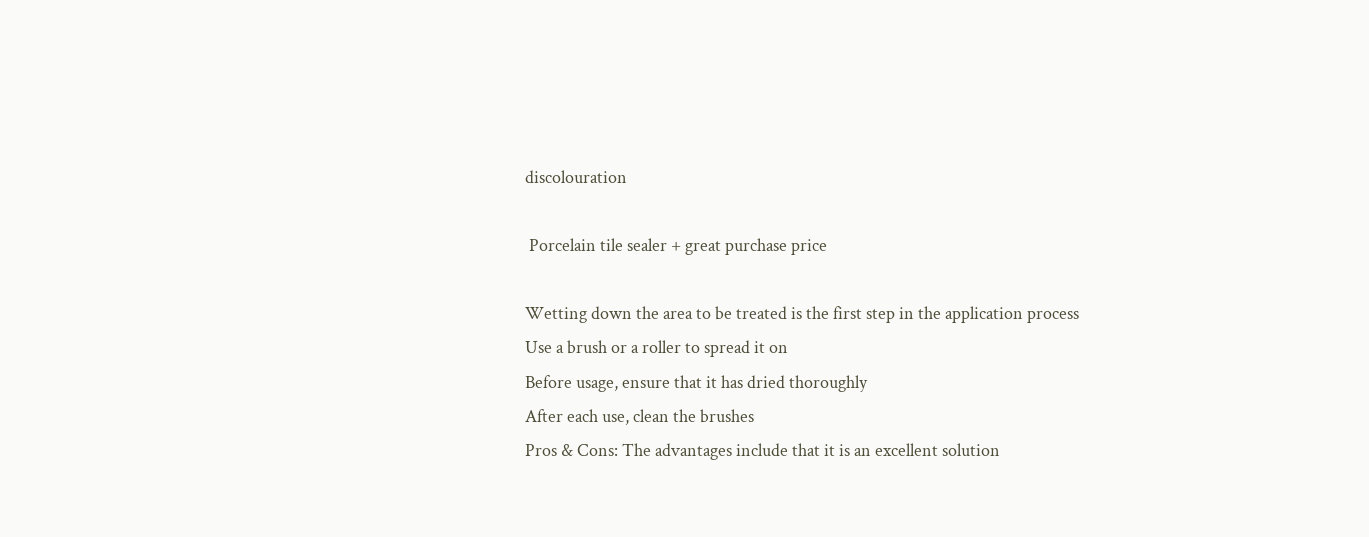discolouration

 Porcelain tile sealer + great purchase price

Wetting down the area to be treated is the first step in the application process
Use a brush or a roller to spread it on
Before usage, ensure that it has dried thoroughly
After each use, clean the brushes
Pros & Cons: The advantages include that it is an excellent solution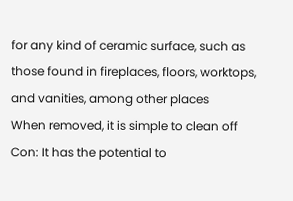for any kind of ceramic surface, such as those found in fireplaces, floors, worktops, and vanities, among other places
When removed, it is simple to clean off
Con: It has the potential to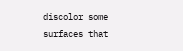discolor some surfaces that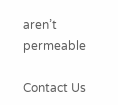aren’t permeable

Contact Us